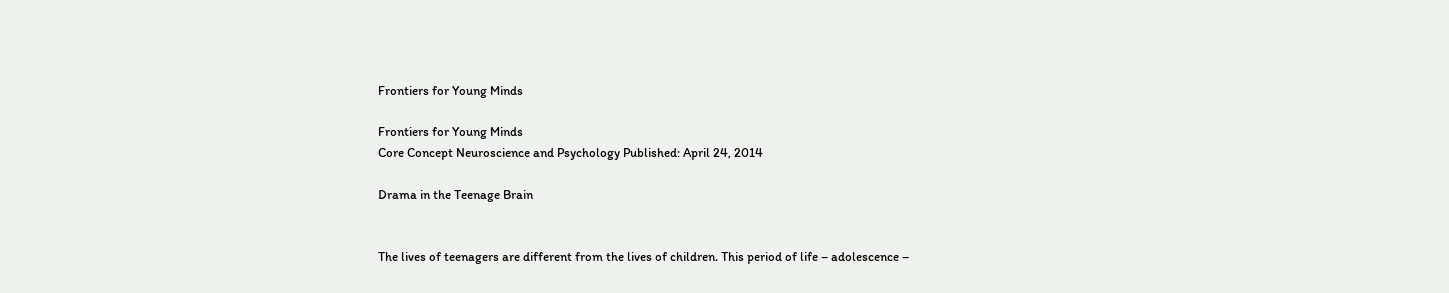Frontiers for Young Minds

Frontiers for Young Minds
Core Concept Neuroscience and Psychology Published: April 24, 2014

Drama in the Teenage Brain


The lives of teenagers are different from the lives of children. This period of life – adolescence –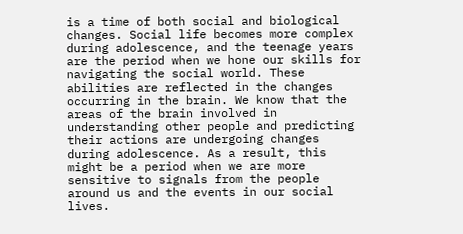is a time of both social and biological changes. Social life becomes more complex during adolescence, and the teenage years are the period when we hone our skills for navigating the social world. These abilities are reflected in the changes occurring in the brain. We know that the areas of the brain involved in understanding other people and predicting their actions are undergoing changes during adolescence. As a result, this might be a period when we are more sensitive to signals from the people around us and the events in our social lives.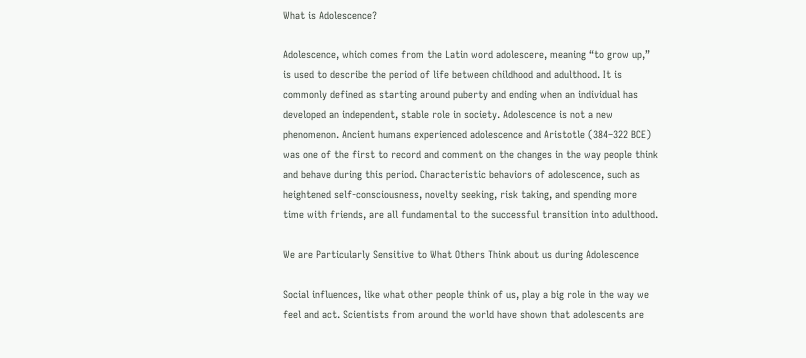What is Adolescence?

Adolescence, which comes from the Latin word adolescere, meaning “to grow up,” is used to describe the period of life between childhood and adulthood. It is commonly defined as starting around puberty and ending when an individual has developed an independent, stable role in society. Adolescence is not a new phenomenon. Ancient humans experienced adolescence and Aristotle (384–322 BCE) was one of the first to record and comment on the changes in the way people think and behave during this period. Characteristic behaviors of adolescence, such as heightened self-consciousness, novelty seeking, risk taking, and spending more time with friends, are all fundamental to the successful transition into adulthood.

We are Particularly Sensitive to What Others Think about us during Adolescence

Social influences, like what other people think of us, play a big role in the way we feel and act. Scientists from around the world have shown that adolescents are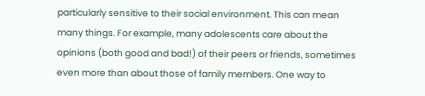particularly sensitive to their social environment. This can mean many things. For example, many adolescents care about the opinions (both good and bad!) of their peers or friends, sometimes even more than about those of family members. One way to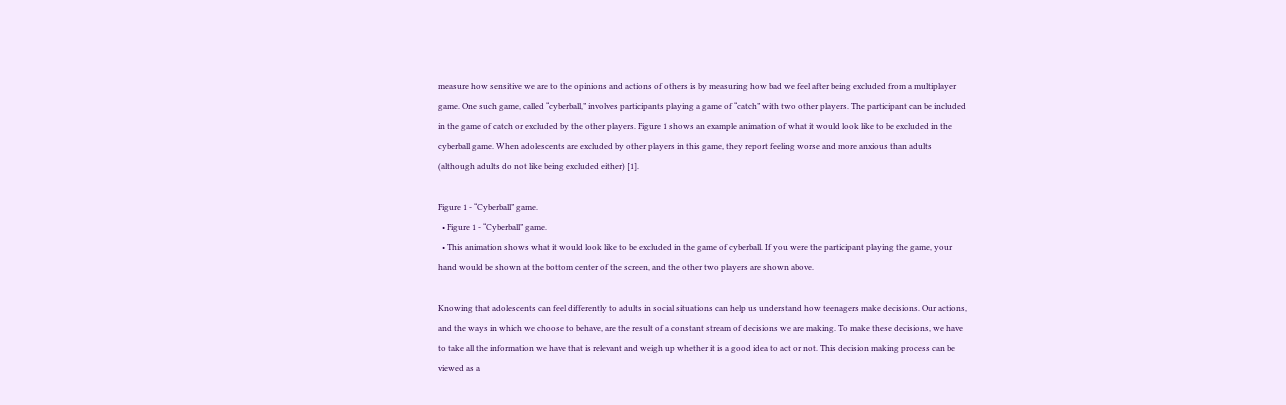measure how sensitive we are to the opinions and actions of others is by measuring how bad we feel after being excluded from a multiplayer game. One such game, called “cyberball,” involves participants playing a game of “catch” with two other players. The participant can be included in the game of catch or excluded by the other players. Figure 1 shows an example animation of what it would look like to be excluded in the cyberball game. When adolescents are excluded by other players in this game, they report feeling worse and more anxious than adults (although adults do not like being excluded either) [1].

Figure 1 - “Cyberball” game.
  • Figure 1 - “Cyberball” game.
  • This animation shows what it would look like to be excluded in the game of cyberball. If you were the participant playing the game, your hand would be shown at the bottom center of the screen, and the other two players are shown above.

Knowing that adolescents can feel differently to adults in social situations can help us understand how teenagers make decisions. Our actions, and the ways in which we choose to behave, are the result of a constant stream of decisions we are making. To make these decisions, we have to take all the information we have that is relevant and weigh up whether it is a good idea to act or not. This decision making process can be viewed as a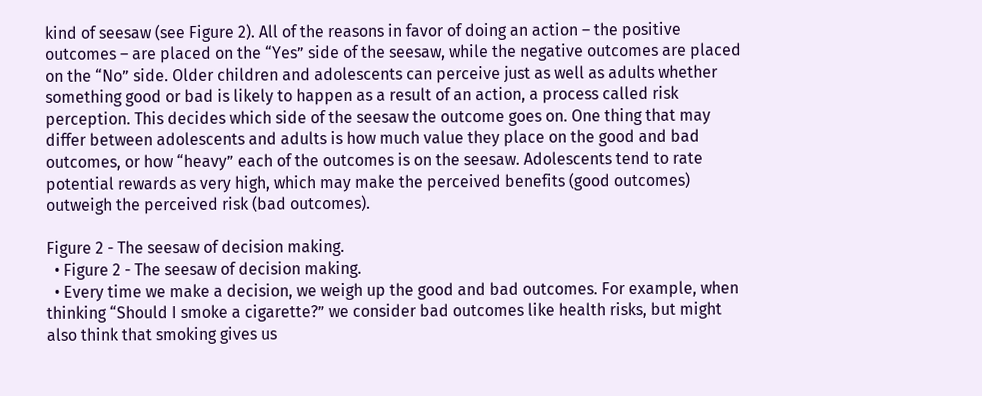kind of seesaw (see Figure 2). All of the reasons in favor of doing an action – the positive outcomes – are placed on the “Yes” side of the seesaw, while the negative outcomes are placed on the “No” side. Older children and adolescents can perceive just as well as adults whether something good or bad is likely to happen as a result of an action, a process called risk perception. This decides which side of the seesaw the outcome goes on. One thing that may differ between adolescents and adults is how much value they place on the good and bad outcomes, or how “heavy” each of the outcomes is on the seesaw. Adolescents tend to rate potential rewards as very high, which may make the perceived benefits (good outcomes) outweigh the perceived risk (bad outcomes).

Figure 2 - The seesaw of decision making.
  • Figure 2 - The seesaw of decision making.
  • Every time we make a decision, we weigh up the good and bad outcomes. For example, when thinking “Should I smoke a cigarette?” we consider bad outcomes like health risks, but might also think that smoking gives us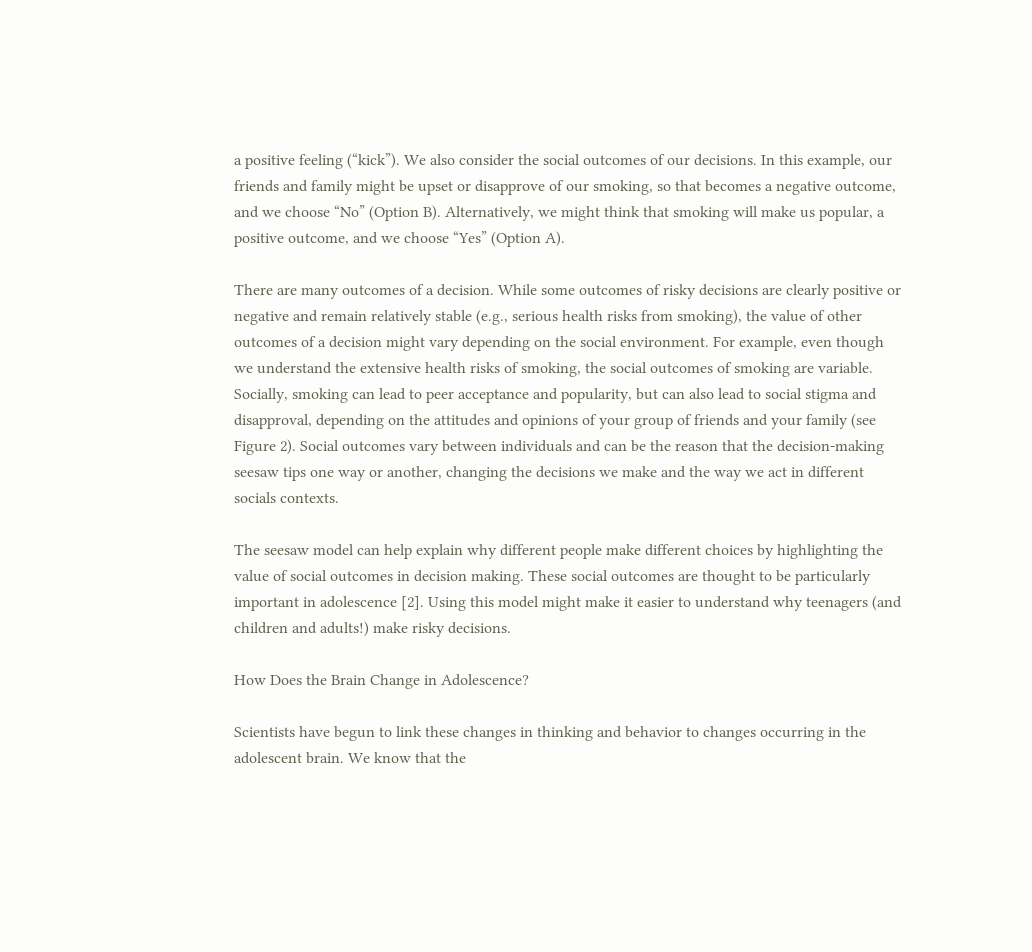a positive feeling (“kick”). We also consider the social outcomes of our decisions. In this example, our friends and family might be upset or disapprove of our smoking, so that becomes a negative outcome, and we choose “No” (Option B). Alternatively, we might think that smoking will make us popular, a positive outcome, and we choose “Yes” (Option A).

There are many outcomes of a decision. While some outcomes of risky decisions are clearly positive or negative and remain relatively stable (e.g., serious health risks from smoking), the value of other outcomes of a decision might vary depending on the social environment. For example, even though we understand the extensive health risks of smoking, the social outcomes of smoking are variable. Socially, smoking can lead to peer acceptance and popularity, but can also lead to social stigma and disapproval, depending on the attitudes and opinions of your group of friends and your family (see Figure 2). Social outcomes vary between individuals and can be the reason that the decision-making seesaw tips one way or another, changing the decisions we make and the way we act in different socials contexts.

The seesaw model can help explain why different people make different choices by highlighting the value of social outcomes in decision making. These social outcomes are thought to be particularly important in adolescence [2]. Using this model might make it easier to understand why teenagers (and children and adults!) make risky decisions.

How Does the Brain Change in Adolescence?

Scientists have begun to link these changes in thinking and behavior to changes occurring in the adolescent brain. We know that the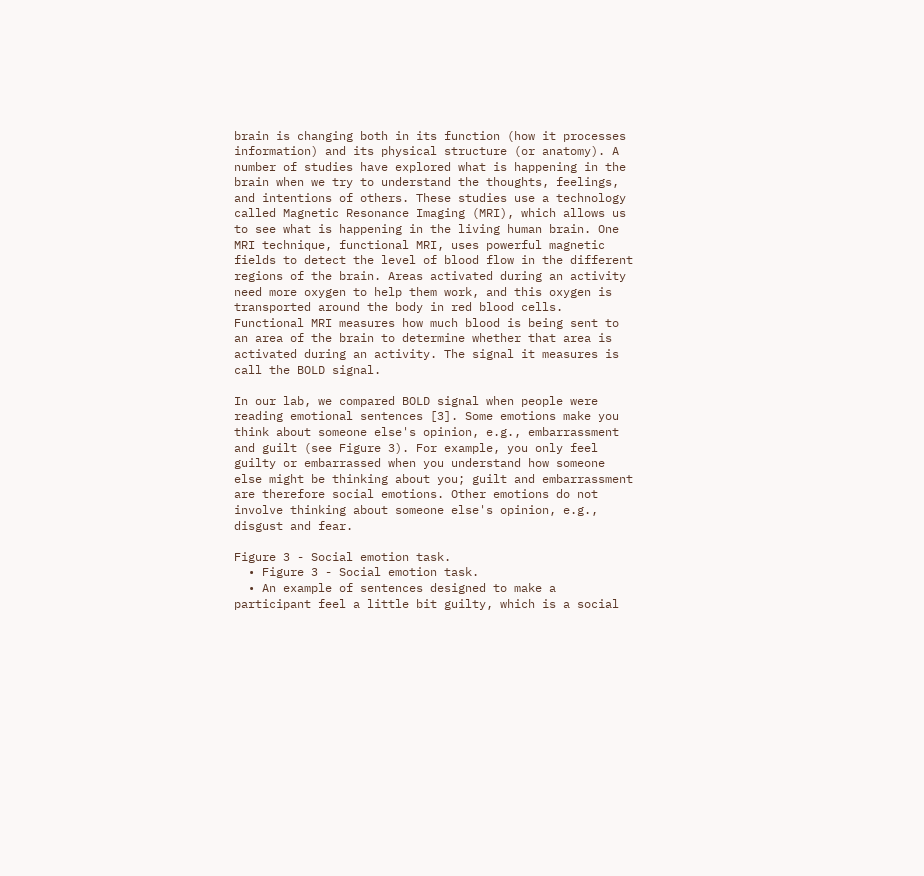brain is changing both in its function (how it processes information) and its physical structure (or anatomy). A number of studies have explored what is happening in the brain when we try to understand the thoughts, feelings, and intentions of others. These studies use a technology called Magnetic Resonance Imaging (MRI), which allows us to see what is happening in the living human brain. One MRI technique, functional MRI, uses powerful magnetic fields to detect the level of blood flow in the different regions of the brain. Areas activated during an activity need more oxygen to help them work, and this oxygen is transported around the body in red blood cells. Functional MRI measures how much blood is being sent to an area of the brain to determine whether that area is activated during an activity. The signal it measures is call the BOLD signal.

In our lab, we compared BOLD signal when people were reading emotional sentences [3]. Some emotions make you think about someone else's opinion, e.g., embarrassment and guilt (see Figure 3). For example, you only feel guilty or embarrassed when you understand how someone else might be thinking about you; guilt and embarrassment are therefore social emotions. Other emotions do not involve thinking about someone else's opinion, e.g., disgust and fear.

Figure 3 - Social emotion task.
  • Figure 3 - Social emotion task.
  • An example of sentences designed to make a participant feel a little bit guilty, which is a social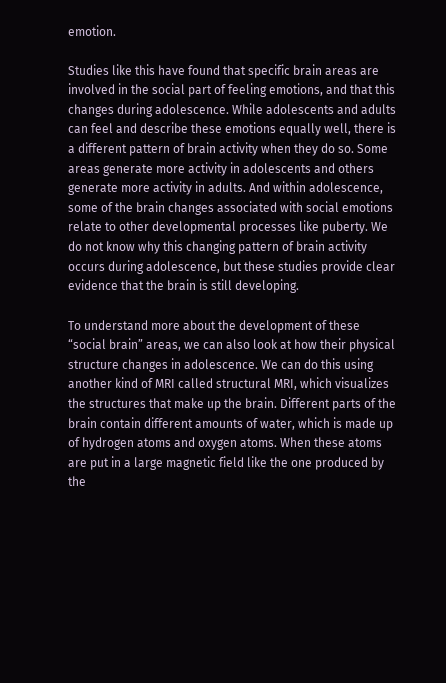emotion.

Studies like this have found that specific brain areas are involved in the social part of feeling emotions, and that this changes during adolescence. While adolescents and adults can feel and describe these emotions equally well, there is a different pattern of brain activity when they do so. Some areas generate more activity in adolescents and others generate more activity in adults. And within adolescence, some of the brain changes associated with social emotions relate to other developmental processes like puberty. We do not know why this changing pattern of brain activity occurs during adolescence, but these studies provide clear evidence that the brain is still developing.

To understand more about the development of these “social brain” areas, we can also look at how their physical structure changes in adolescence. We can do this using another kind of MRI called structural MRI, which visualizes the structures that make up the brain. Different parts of the brain contain different amounts of water, which is made up of hydrogen atoms and oxygen atoms. When these atoms are put in a large magnetic field like the one produced by the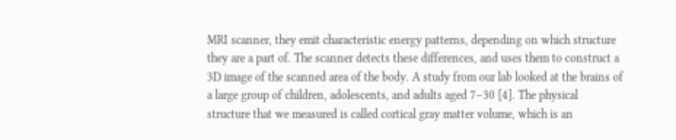MRI scanner, they emit characteristic energy patterns, depending on which structure they are a part of. The scanner detects these differences, and uses them to construct a 3D image of the scanned area of the body. A study from our lab looked at the brains of a large group of children, adolescents, and adults aged 7–30 [4]. The physical structure that we measured is called cortical gray matter volume, which is an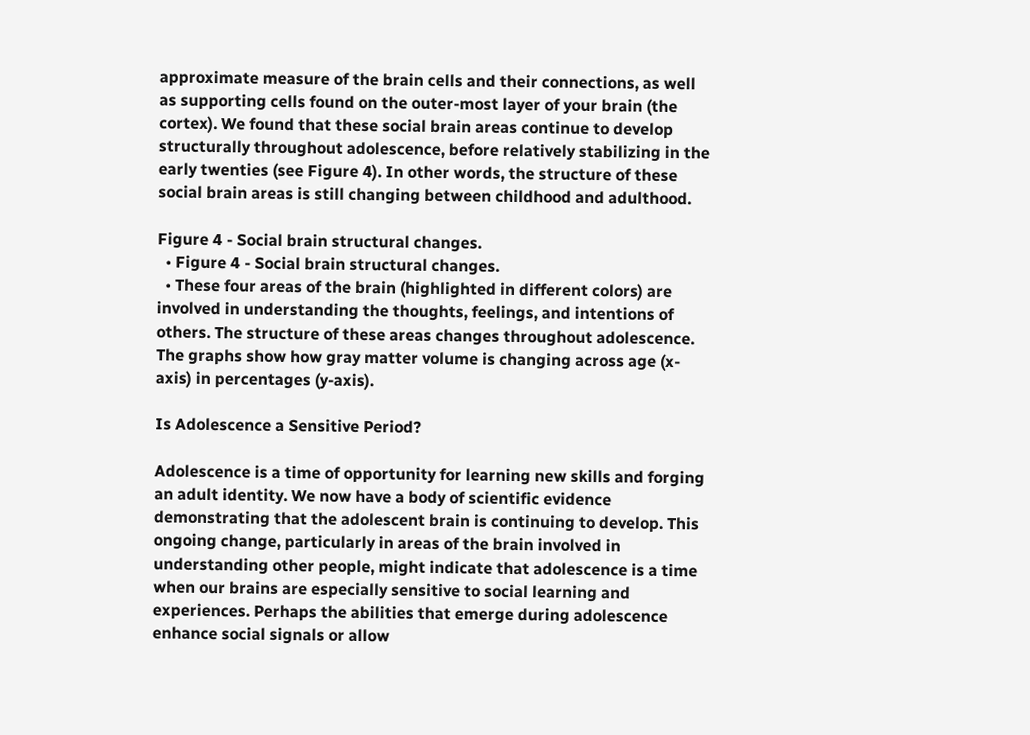approximate measure of the brain cells and their connections, as well as supporting cells found on the outer-most layer of your brain (the cortex). We found that these social brain areas continue to develop structurally throughout adolescence, before relatively stabilizing in the early twenties (see Figure 4). In other words, the structure of these social brain areas is still changing between childhood and adulthood.

Figure 4 - Social brain structural changes.
  • Figure 4 - Social brain structural changes.
  • These four areas of the brain (highlighted in different colors) are involved in understanding the thoughts, feelings, and intentions of others. The structure of these areas changes throughout adolescence. The graphs show how gray matter volume is changing across age (x-axis) in percentages (y-axis).

Is Adolescence a Sensitive Period?

Adolescence is a time of opportunity for learning new skills and forging an adult identity. We now have a body of scientific evidence demonstrating that the adolescent brain is continuing to develop. This ongoing change, particularly in areas of the brain involved in understanding other people, might indicate that adolescence is a time when our brains are especially sensitive to social learning and experiences. Perhaps the abilities that emerge during adolescence enhance social signals or allow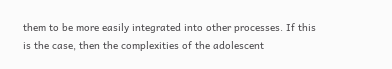them to be more easily integrated into other processes. If this is the case, then the complexities of the adolescent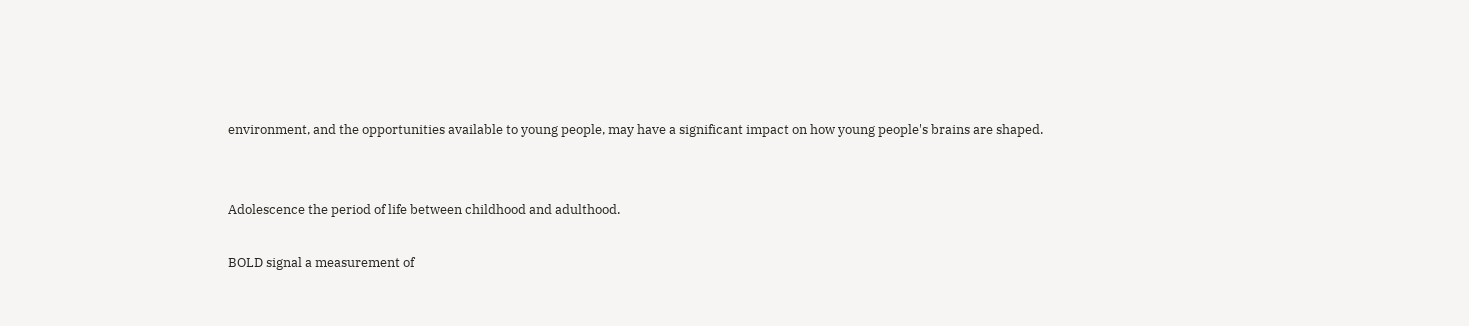environment, and the opportunities available to young people, may have a significant impact on how young people's brains are shaped.


Adolescence the period of life between childhood and adulthood.

BOLD signal a measurement of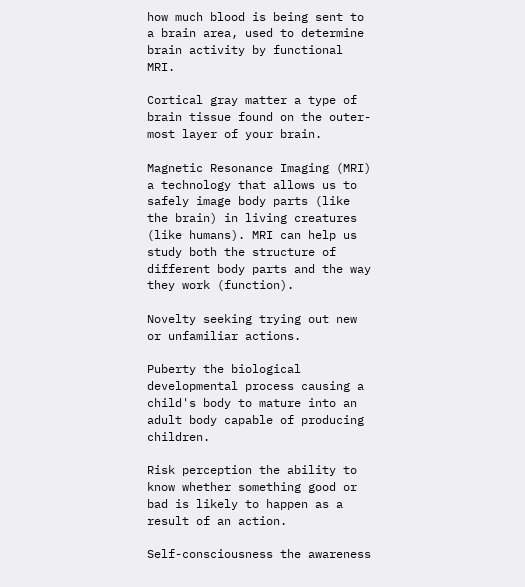how much blood is being sent to a brain area, used to determine brain activity by functional MRI.

Cortical gray matter a type of brain tissue found on the outer-most layer of your brain.

Magnetic Resonance Imaging (MRI) a technology that allows us to safely image body parts (like the brain) in living creatures (like humans). MRI can help us study both the structure of different body parts and the way they work (function).

Novelty seeking trying out new or unfamiliar actions.

Puberty the biological developmental process causing a child's body to mature into an adult body capable of producing children.

Risk perception the ability to know whether something good or bad is likely to happen as a result of an action.

Self-consciousness the awareness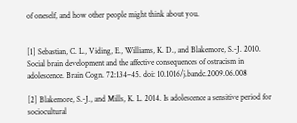of oneself, and how other people might think about you.


[1] Sebastian, C. L., Viding, E., Williams, K. D., and Blakemore, S.-J. 2010. Social brain development and the affective consequences of ostracism in adolescence. Brain Cogn. 72:134–45. doi: 10.1016/j.bandc.2009.06.008

[2] Blakemore, S.-J., and Mills, K. L. 2014. Is adolescence a sensitive period for sociocultural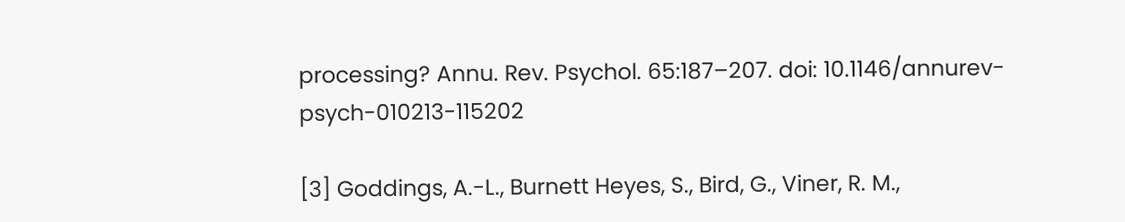processing? Annu. Rev. Psychol. 65:187–207. doi: 10.1146/annurev-psych-010213-115202

[3] Goddings, A.-L., Burnett Heyes, S., Bird, G., Viner, R. M.,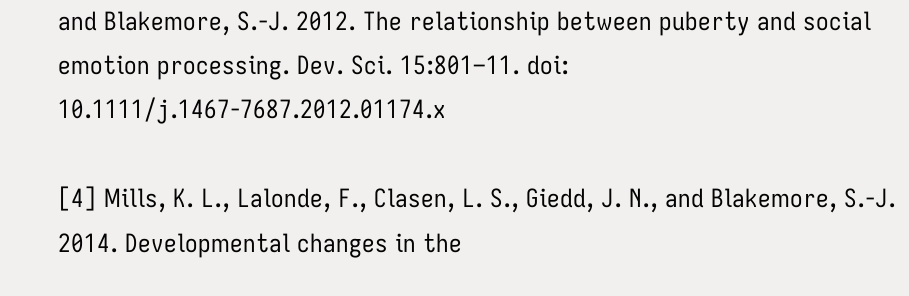and Blakemore, S.-J. 2012. The relationship between puberty and social emotion processing. Dev. Sci. 15:801–11. doi: 10.1111/j.1467-7687.2012.01174.x

[4] Mills, K. L., Lalonde, F., Clasen, L. S., Giedd, J. N., and Blakemore, S.-J. 2014. Developmental changes in the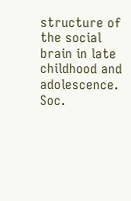structure of the social brain in late childhood and adolescence. Soc.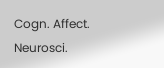Cogn. Affect. Neurosci.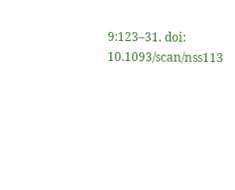9:123–31. doi: 10.1093/scan/nss113